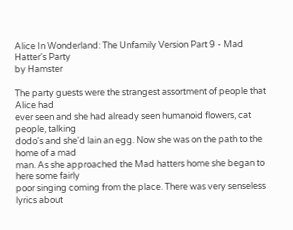Alice In Wonderland: The Unfamily Version Part 9 - Mad Hatter's Party
by Hamster

The party guests were the strangest assortment of people that Alice had
ever seen and she had already seen humanoid flowers, cat people, talking
dodo's and she'd lain an egg. Now she was on the path to the home of a mad
man. As she approached the Mad hatters home she began to here some fairly
poor singing coming from the place. There was very senseless lyrics about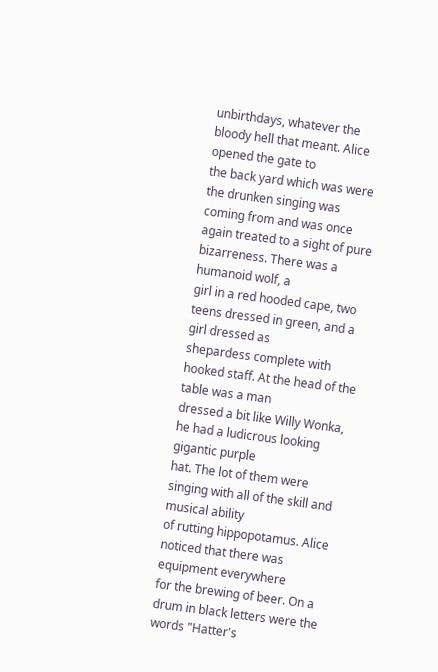unbirthdays, whatever the bloody hell that meant. Alice opened the gate to
the back yard which was were the drunken singing was coming from and was once
again treated to a sight of pure bizarreness. There was a humanoid wolf, a
girl in a red hooded cape, two teens dressed in green, and a girl dressed as
shepardess complete with hooked staff. At the head of the table was a man
dressed a bit like Willy Wonka, he had a ludicrous looking gigantic purple
hat. The lot of them were singing with all of the skill and musical ability
of rutting hippopotamus. Alice noticed that there was equipment everywhere
for the brewing of beer. On a drum in black letters were the words "Hatter's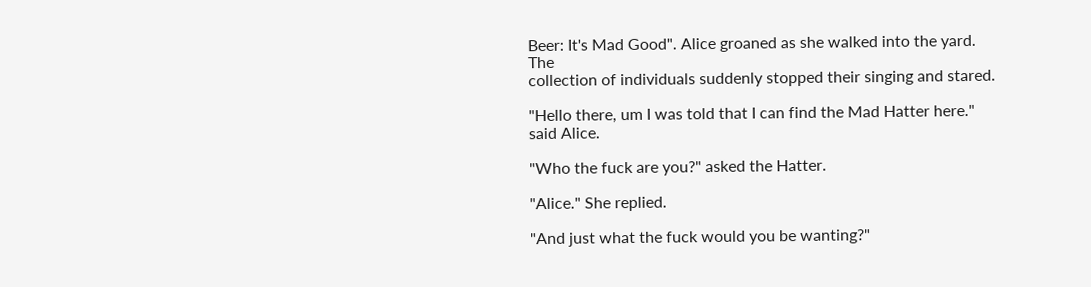Beer: It's Mad Good". Alice groaned as she walked into the yard. The
collection of individuals suddenly stopped their singing and stared.

"Hello there, um I was told that I can find the Mad Hatter here." said Alice.

"Who the fuck are you?" asked the Hatter.

"Alice." She replied.

"And just what the fuck would you be wanting?"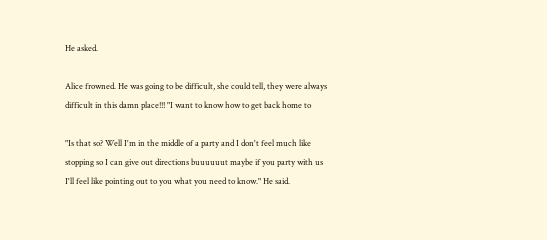He asked.

Alice frowned. He was going to be difficult, she could tell, they were always
difficult in this damn place!!! "I want to know how to get back home to

"Is that so? Well I'm in the middle of a party and I don't feel much like
stopping so I can give out directions buuuuuut maybe if you party with us
I'll feel like pointing out to you what you need to know." He said.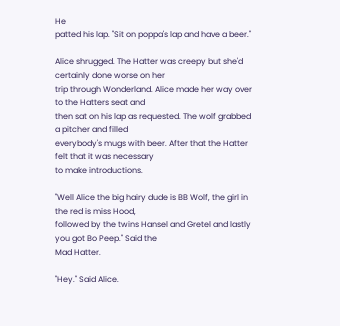He
patted his lap. "Sit on poppa's lap and have a beer."

Alice shrugged. The Hatter was creepy but she'd certainly done worse on her
trip through Wonderland. Alice made her way over to the Hatters seat and
then sat on his lap as requested. The wolf grabbed a pitcher and filled
everybody's mugs with beer. After that the Hatter felt that it was necessary
to make introductions.

"Well Alice the big hairy dude is BB Wolf, the girl in the red is miss Hood,
followed by the twins Hansel and Gretel and lastly you got Bo Peep." Said the
Mad Hatter.

"Hey." Said Alice.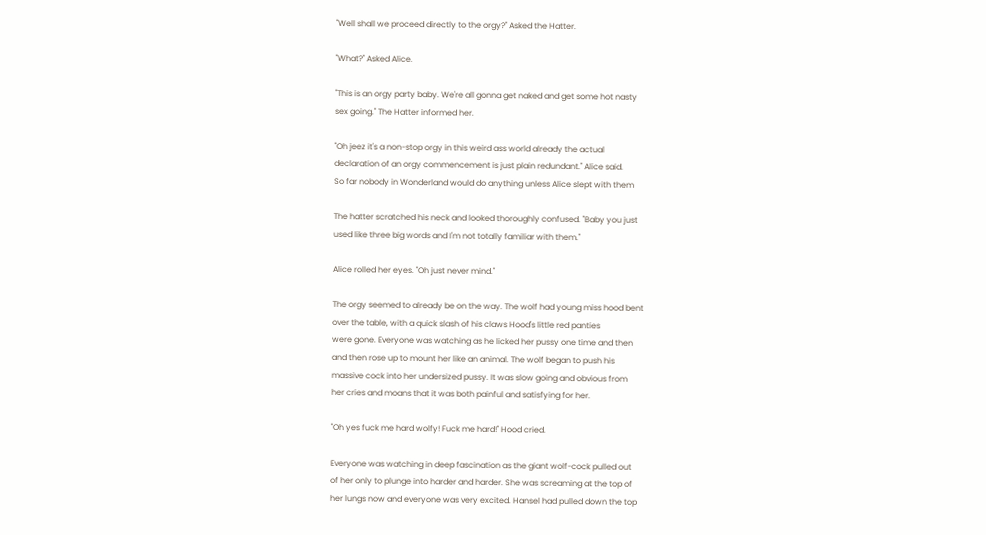"Well shall we proceed directly to the orgy?" Asked the Hatter.

"What?" Asked Alice.

"This is an orgy party baby. We're all gonna get naked and get some hot nasty
sex going." The Hatter informed her.

"Oh jeez it's a non-stop orgy in this weird ass world already the actual
declaration of an orgy commencement is just plain redundant." Alice said.
So far nobody in Wonderland would do anything unless Alice slept with them

The hatter scratched his neck and looked thoroughly confused. "Baby you just
used like three big words and I'm not totally familiar with them."

Alice rolled her eyes. "Oh just never mind."

The orgy seemed to already be on the way. The wolf had young miss hood bent
over the table, with a quick slash of his claws Hood's little red panties
were gone. Everyone was watching as he licked her pussy one time and then
and then rose up to mount her like an animal. The wolf began to push his
massive cock into her undersized pussy. It was slow going and obvious from
her cries and moans that it was both painful and satisfying for her.

"Oh yes fuck me hard wolfy! Fuck me hard!" Hood cried.

Everyone was watching in deep fascination as the giant wolf-cock pulled out
of her only to plunge into harder and harder. She was screaming at the top of
her lungs now and everyone was very excited. Hansel had pulled down the top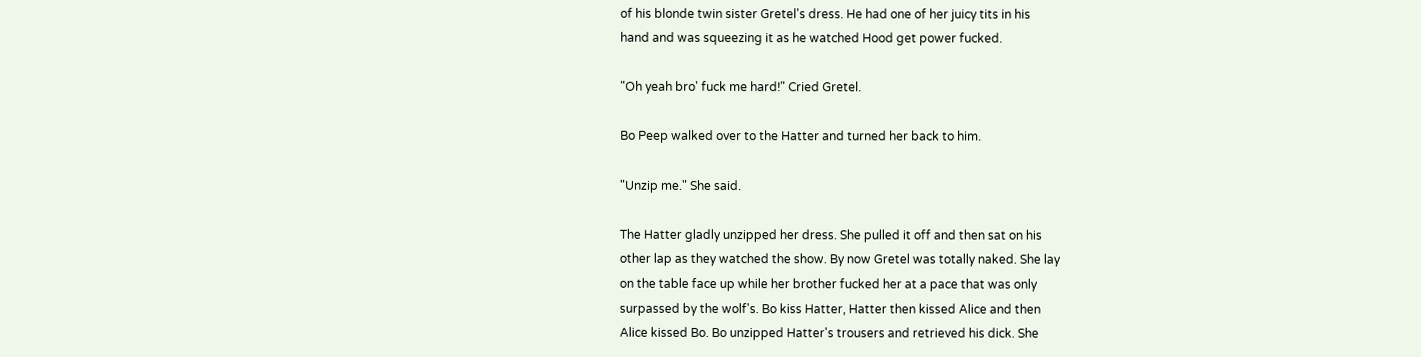of his blonde twin sister Gretel's dress. He had one of her juicy tits in his
hand and was squeezing it as he watched Hood get power fucked.

"Oh yeah bro' fuck me hard!" Cried Gretel.

Bo Peep walked over to the Hatter and turned her back to him.

"Unzip me." She said.

The Hatter gladly unzipped her dress. She pulled it off and then sat on his
other lap as they watched the show. By now Gretel was totally naked. She lay
on the table face up while her brother fucked her at a pace that was only
surpassed by the wolf's. Bo kiss Hatter, Hatter then kissed Alice and then
Alice kissed Bo. Bo unzipped Hatter's trousers and retrieved his dick. She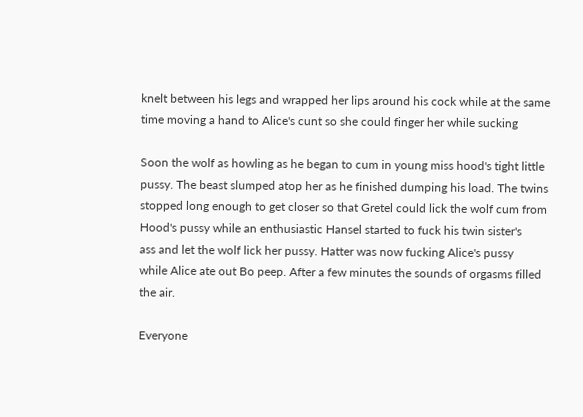knelt between his legs and wrapped her lips around his cock while at the same
time moving a hand to Alice's cunt so she could finger her while sucking

Soon the wolf as howling as he began to cum in young miss hood's tight little
pussy. The beast slumped atop her as he finished dumping his load. The twins
stopped long enough to get closer so that Gretel could lick the wolf cum from
Hood's pussy while an enthusiastic Hansel started to fuck his twin sister's
ass and let the wolf lick her pussy. Hatter was now fucking Alice's pussy
while Alice ate out Bo peep. After a few minutes the sounds of orgasms filled
the air.

Everyone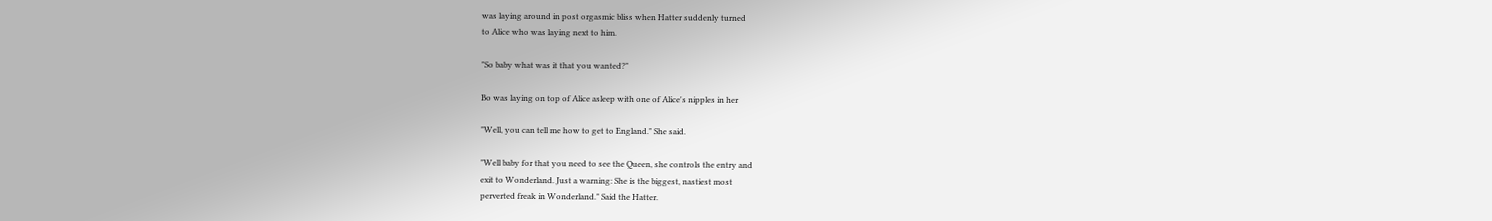was laying around in post orgasmic bliss when Hatter suddenly turned
to Alice who was laying next to him.

"So baby what was it that you wanted?"

Bo was laying on top of Alice asleep with one of Alice's nipples in her

"Well, you can tell me how to get to England." She said.

"Well baby for that you need to see the Queen, she controls the entry and
exit to Wonderland. Just a warning: She is the biggest, nastiest most
perverted freak in Wonderland." Said the Hatter.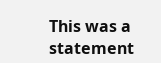This was a statement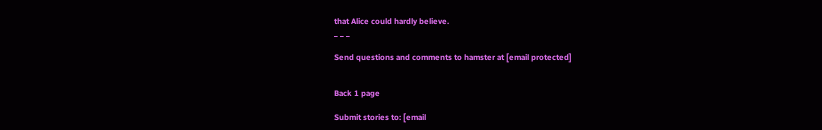that Alice could hardly believe.
_ _ _

Send questions and comments to hamster at [email protected]


Back 1 page

Submit stories to: [email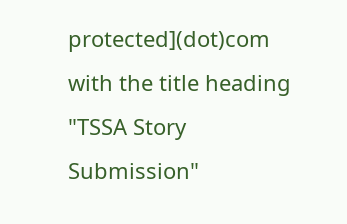protected](dot)com
with the title heading "TSSA Story Submission"